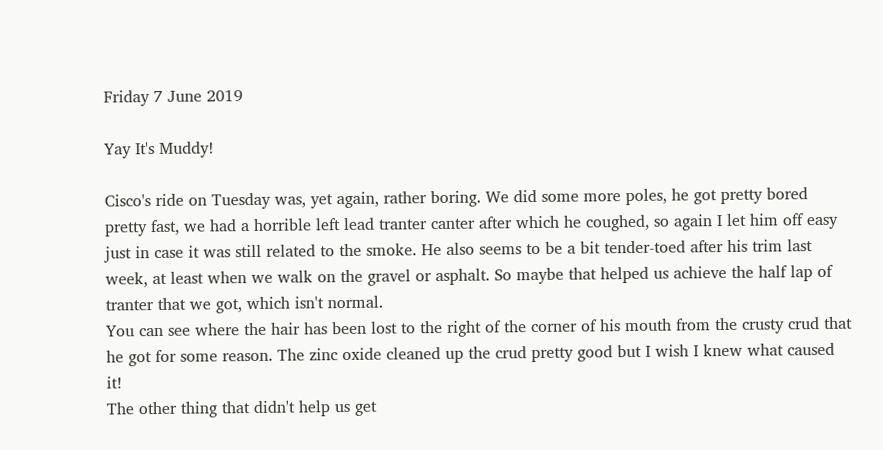Friday 7 June 2019

Yay It's Muddy!

Cisco's ride on Tuesday was, yet again, rather boring. We did some more poles, he got pretty bored pretty fast, we had a horrible left lead tranter canter after which he coughed, so again I let him off easy just in case it was still related to the smoke. He also seems to be a bit tender-toed after his trim last week, at least when we walk on the gravel or asphalt. So maybe that helped us achieve the half lap of tranter that we got, which isn't normal.
You can see where the hair has been lost to the right of the corner of his mouth from the crusty crud that he got for some reason. The zinc oxide cleaned up the crud pretty good but I wish I knew what caused it!
The other thing that didn't help us get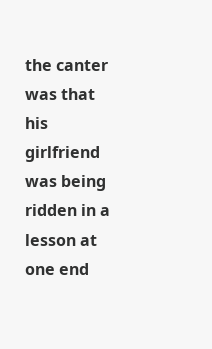the canter was that his girlfriend was being ridden in a lesson at one end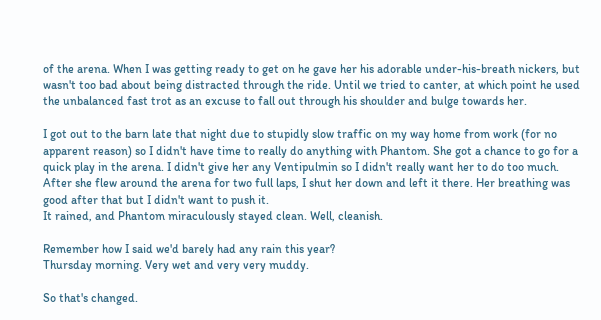of the arena. When I was getting ready to get on he gave her his adorable under-his-breath nickers, but wasn't too bad about being distracted through the ride. Until we tried to canter, at which point he used the unbalanced fast trot as an excuse to fall out through his shoulder and bulge towards her.

I got out to the barn late that night due to stupidly slow traffic on my way home from work (for no apparent reason) so I didn't have time to really do anything with Phantom. She got a chance to go for a quick play in the arena. I didn't give her any Ventipulmin so I didn't really want her to do too much. After she flew around the arena for two full laps, I shut her down and left it there. Her breathing was good after that but I didn't want to push it.
It rained, and Phantom miraculously stayed clean. Well, cleanish.

Remember how I said we'd barely had any rain this year?
Thursday morning. Very wet and very very muddy.

So that's changed.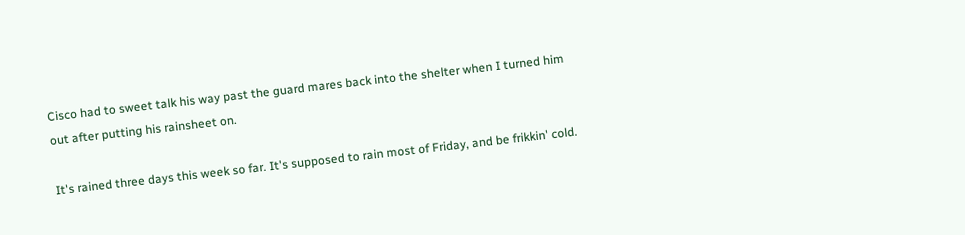Cisco had to sweet talk his way past the guard mares back into the shelter when I turned him out after putting his rainsheet on.

It's rained three days this week so far. It's supposed to rain most of Friday, and be frikkin' cold.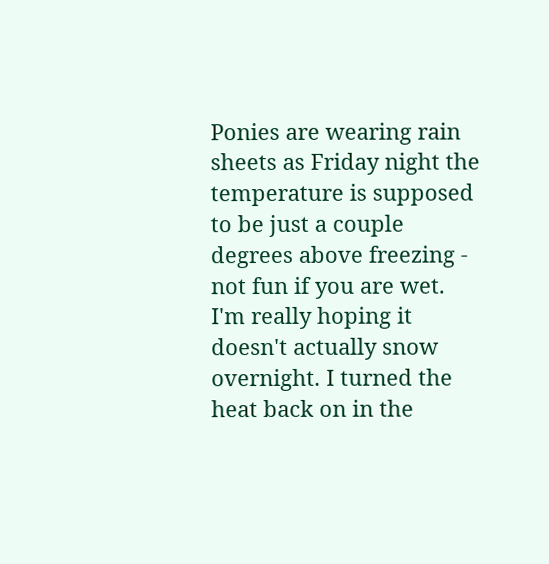Ponies are wearing rain sheets as Friday night the temperature is supposed to be just a couple degrees above freezing - not fun if you are wet. I'm really hoping it doesn't actually snow overnight. I turned the heat back on in the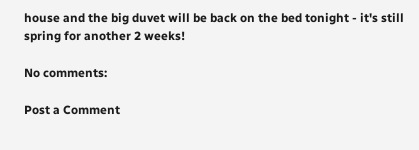house and the big duvet will be back on the bed tonight - it's still spring for another 2 weeks!

No comments:

Post a Comment